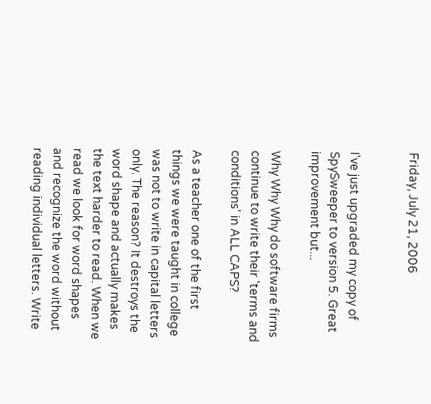Friday, July 21, 2006


I've just upgraded my copy of SpySweeper to version 5. Great improvement but...

Why Why Why do software firms continue to write their 'terms and conditions' in ALL CAPS?

As a teacher one of the first things we were taught in college was not to write in capital letters only. The reason? It destroys the word shape and actually makes the text harder to read. When we read we look for word shapes and recognize the word without reading individual letters. Write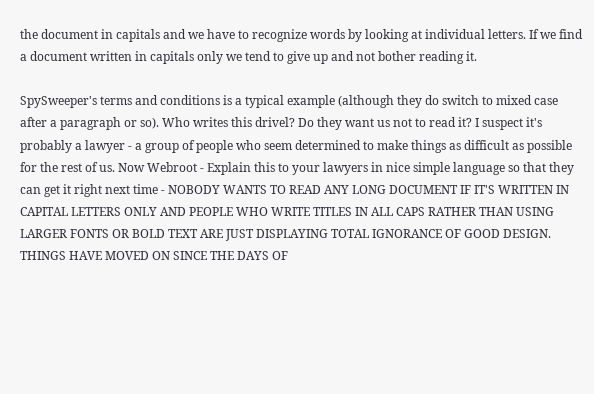the document in capitals and we have to recognize words by looking at individual letters. If we find a document written in capitals only we tend to give up and not bother reading it.

SpySweeper's terms and conditions is a typical example (although they do switch to mixed case after a paragraph or so). Who writes this drivel? Do they want us not to read it? I suspect it's probably a lawyer - a group of people who seem determined to make things as difficult as possible for the rest of us. Now Webroot - Explain this to your lawyers in nice simple language so that they can get it right next time - NOBODY WANTS TO READ ANY LONG DOCUMENT IF IT'S WRITTEN IN CAPITAL LETTERS ONLY AND PEOPLE WHO WRITE TITLES IN ALL CAPS RATHER THAN USING LARGER FONTS OR BOLD TEXT ARE JUST DISPLAYING TOTAL IGNORANCE OF GOOD DESIGN. THINGS HAVE MOVED ON SINCE THE DAYS OF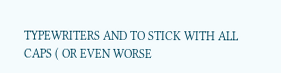TYPEWRITERS AND TO STICK WITH ALL CAPS ( OR EVEN WORSE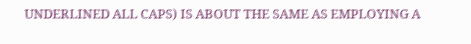UNDERLINED ALL CAPS) IS ABOUT THE SAME AS EMPLOYING A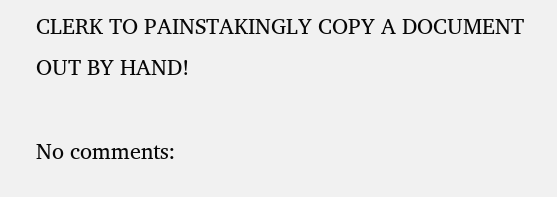CLERK TO PAINSTAKINGLY COPY A DOCUMENT OUT BY HAND!

No comments: